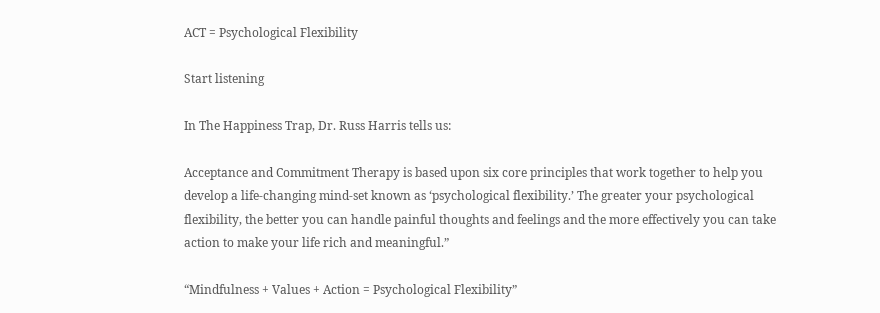ACT = Psychological Flexibility

Start listening

In The Happiness Trap, Dr. Russ Harris tells us:

Acceptance and Commitment Therapy is based upon six core principles that work together to help you develop a life-changing mind-set known as ‘psychological flexibility.’ The greater your psychological flexibility, the better you can handle painful thoughts and feelings and the more effectively you can take action to make your life rich and meaningful.”

“Mindfulness + Values + Action = Psychological Flexibility”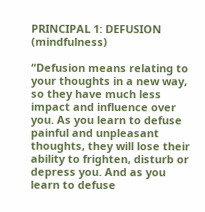PRINCIPAL 1: DEFUSION (mindfulness)

“Defusion means relating to your thoughts in a new way, so they have much less impact and influence over you. As you learn to defuse painful and unpleasant thoughts, they will lose their ability to frighten, disturb or depress you. And as you learn to defuse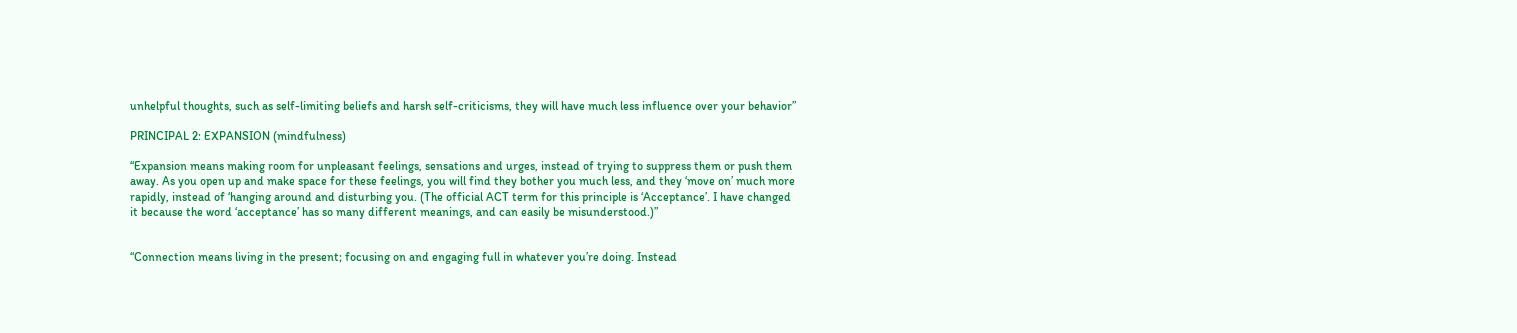unhelpful thoughts, such as self-limiting beliefs and harsh self-criticisms, they will have much less influence over your behavior”

PRINCIPAL 2: EXPANSION (mindfulness)

“Expansion means making room for unpleasant feelings, sensations and urges, instead of trying to suppress them or push them away. As you open up and make space for these feelings, you will find they bother you much less, and they ‘move on’ much more rapidly, instead of ‘hanging around and disturbing you. (The official ACT term for this principle is ‘Acceptance’. I have changed it because the word ‘acceptance’ has so many different meanings, and can easily be misunderstood.)”


“Connection means living in the present; focusing on and engaging full in whatever you’re doing. Instead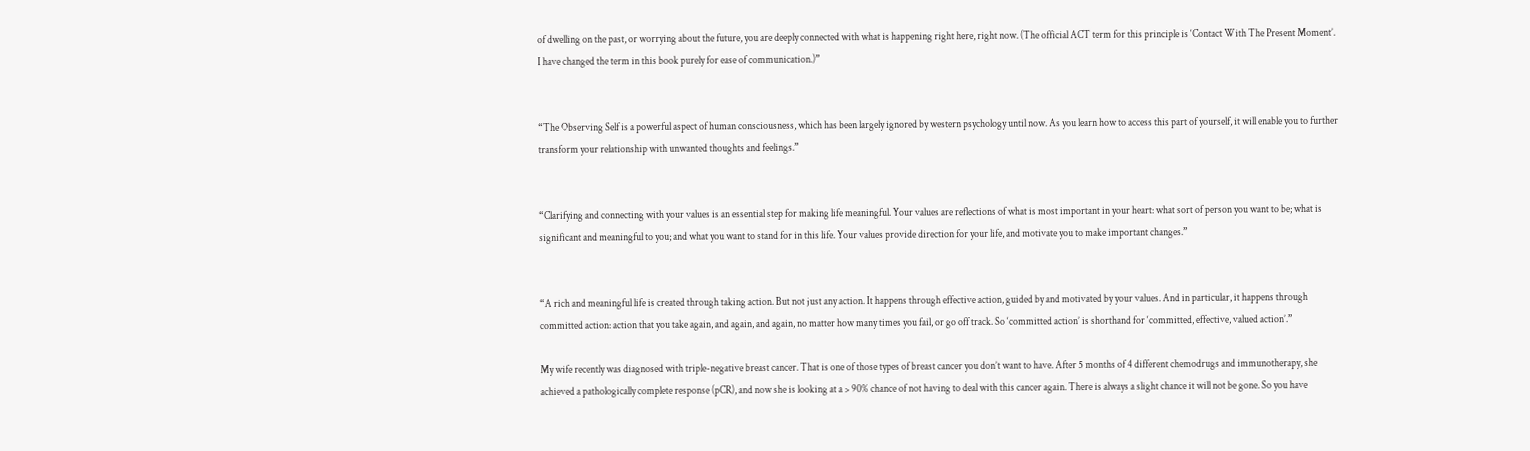of dwelling on the past, or worrying about the future, you are deeply connected with what is happening right here, right now. (The official ACT term for this principle is ‘Contact With The Present Moment’. I have changed the term in this book purely for ease of communication.)”


“The Observing Self is a powerful aspect of human consciousness, which has been largely ignored by western psychology until now. As you learn how to access this part of yourself, it will enable you to further transform your relationship with unwanted thoughts and feelings.”


“Clarifying and connecting with your values is an essential step for making life meaningful. Your values are reflections of what is most important in your heart: what sort of person you want to be; what is significant and meaningful to you; and what you want to stand for in this life. Your values provide direction for your life, and motivate you to make important changes.”


“A rich and meaningful life is created through taking action. But not just any action. It happens through effective action, guided by and motivated by your values. And in particular, it happens through committed action: action that you take again, and again, and again, no matter how many times you fail, or go off track. So ‘committed action’ is shorthand for ‘committed, effective, valued action’.”

My wife recently was diagnosed with triple-negative breast cancer. That is one of those types of breast cancer you don’t want to have. After 5 months of 4 different chemodrugs and immunotherapy, she achieved a pathologically complete response (pCR), and now she is looking at a > 90% chance of not having to deal with this cancer again. There is always a slight chance it will not be gone. So you have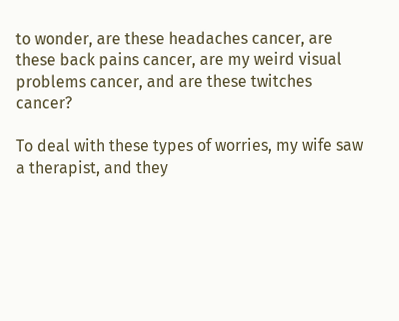to wonder, are these headaches cancer, are these back pains cancer, are my weird visual problems cancer, and are these twitches cancer?

To deal with these types of worries, my wife saw a therapist, and they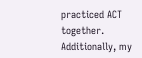practiced ACT together. Additionally, my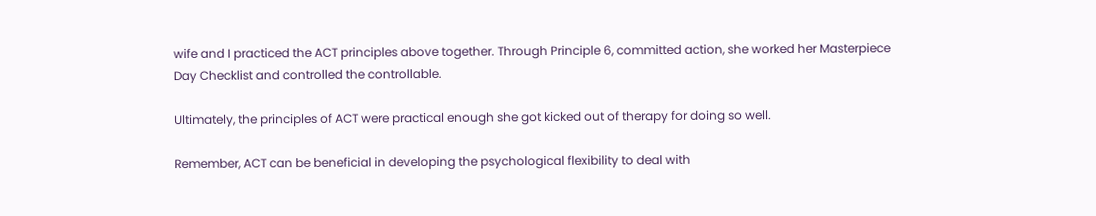wife and I practiced the ACT principles above together. Through Principle 6, committed action, she worked her Masterpiece Day Checklist and controlled the controllable.

Ultimately, the principles of ACT were practical enough she got kicked out of therapy for doing so well.

Remember, ACT can be beneficial in developing the psychological flexibility to deal with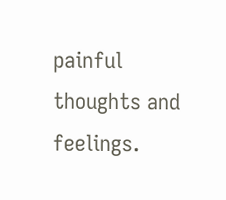painful thoughts and feelings.